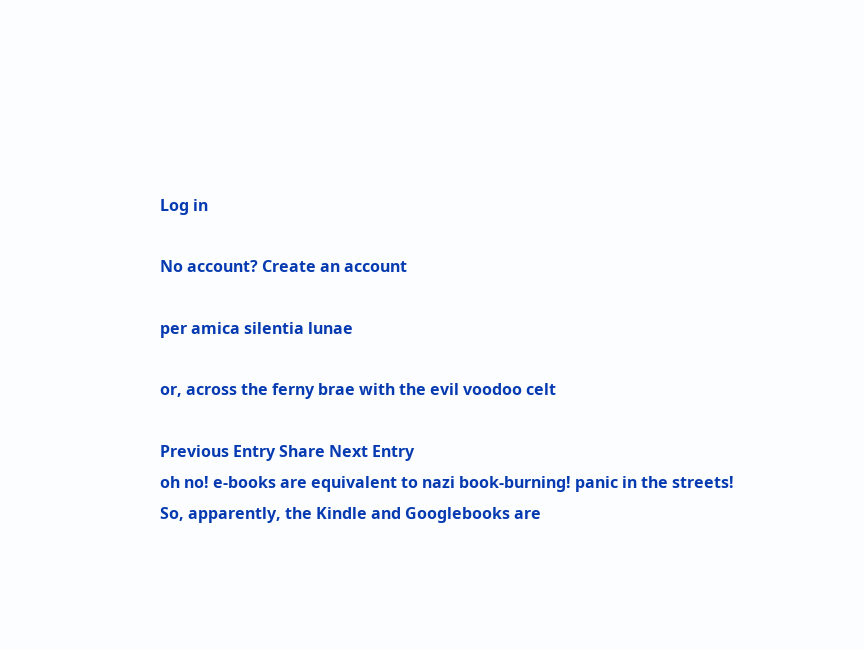Log in

No account? Create an account

per amica silentia lunae

or, across the ferny brae with the evil voodoo celt

Previous Entry Share Next Entry
oh no! e-books are equivalent to nazi book-burning! panic in the streets!
So, apparently, the Kindle and Googlebooks are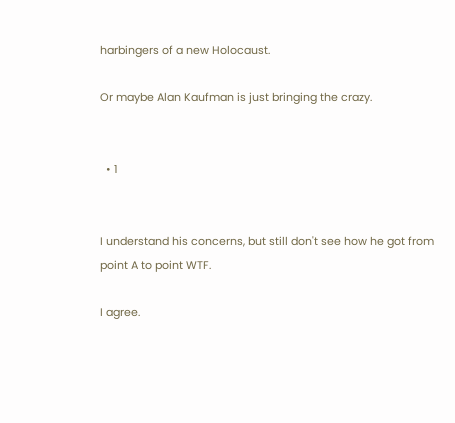harbingers of a new Holocaust.

Or maybe Alan Kaufman is just bringing the crazy.


  • 1


I understand his concerns, but still don't see how he got from point A to point WTF.

I agree.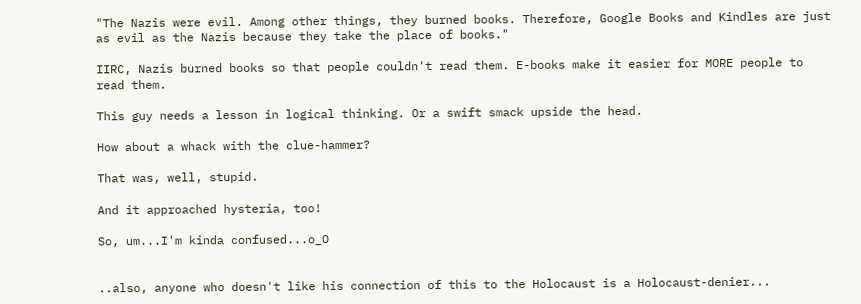"The Nazis were evil. Among other things, they burned books. Therefore, Google Books and Kindles are just as evil as the Nazis because they take the place of books."

IIRC, Nazis burned books so that people couldn't read them. E-books make it easier for MORE people to read them.

This guy needs a lesson in logical thinking. Or a swift smack upside the head.

How about a whack with the clue-hammer?

That was, well, stupid.

And it approached hysteria, too!

So, um...I'm kinda confused...o_O


..also, anyone who doesn't like his connection of this to the Holocaust is a Holocaust-denier...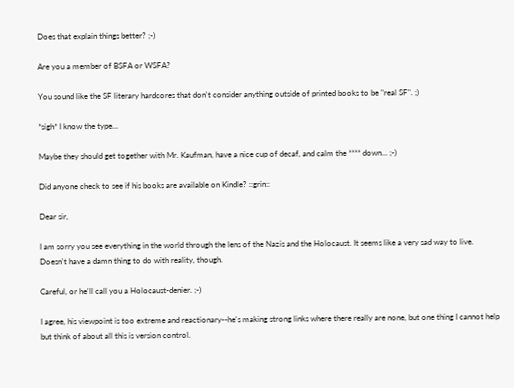Does that explain things better? ;-)

Are you a member of BSFA or WSFA?

You sound like the SF literary hardcores that don't consider anything outside of printed books to be "real SF". ;)

*sigh* I know the type...

Maybe they should get together with Mr. Kaufman, have a nice cup of decaf, and calm the **** down... ;-)

Did anyone check to see if his books are available on Kindle? ::grin::

Dear sir,

I am sorry you see everything in the world through the lens of the Nazis and the Holocaust. It seems like a very sad way to live. Doesn't have a damn thing to do with reality, though.

Careful, or he'll call you a Holocaust-denier. ;-)

I agree, his viewpoint is too extreme and reactionary--he's making strong links where there really are none, but one thing I cannot help but think of about all this is version control.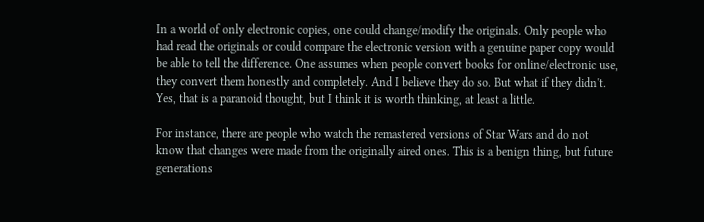In a world of only electronic copies, one could change/modify the originals. Only people who had read the originals or could compare the electronic version with a genuine paper copy would be able to tell the difference. One assumes when people convert books for online/electronic use, they convert them honestly and completely. And I believe they do so. But what if they didn't. Yes, that is a paranoid thought, but I think it is worth thinking, at least a little.

For instance, there are people who watch the remastered versions of Star Wars and do not know that changes were made from the originally aired ones. This is a benign thing, but future generations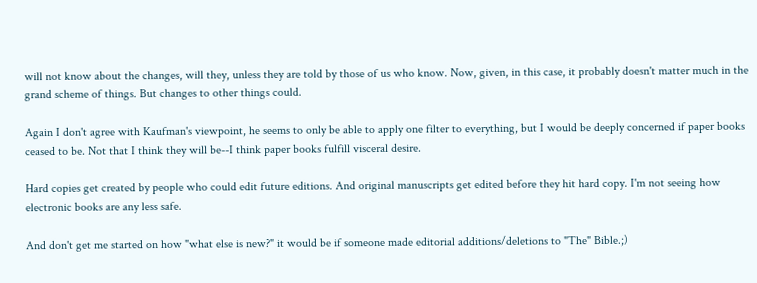will not know about the changes, will they, unless they are told by those of us who know. Now, given, in this case, it probably doesn't matter much in the grand scheme of things. But changes to other things could.

Again I don't agree with Kaufman's viewpoint, he seems to only be able to apply one filter to everything, but I would be deeply concerned if paper books ceased to be. Not that I think they will be--I think paper books fulfill visceral desire.

Hard copies get created by people who could edit future editions. And original manuscripts get edited before they hit hard copy. I'm not seeing how electronic books are any less safe.

And don't get me started on how "what else is new?" it would be if someone made editorial additions/deletions to "The" Bible.;)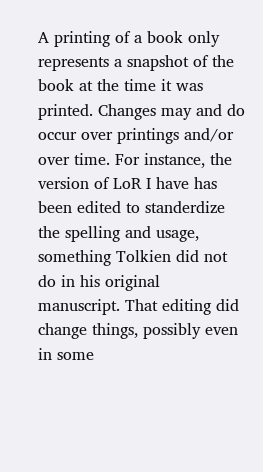A printing of a book only represents a snapshot of the book at the time it was printed. Changes may and do occur over printings and/or over time. For instance, the version of LoR I have has been edited to standerdize the spelling and usage, something Tolkien did not do in his original manuscript. That editing did change things, possibly even in some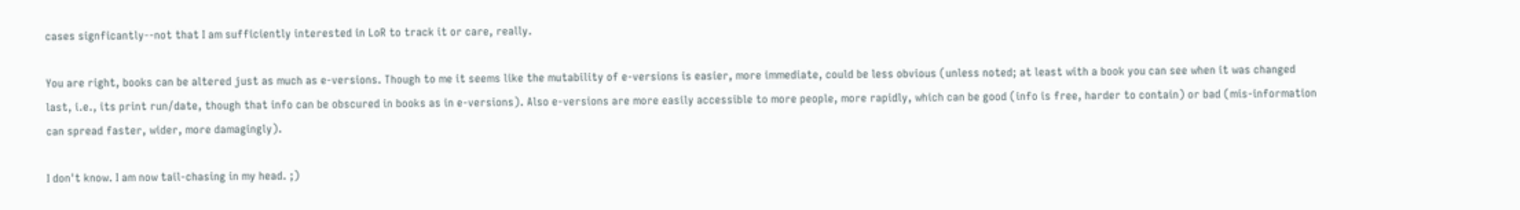cases signficantly--not that I am sufficiently interested in LoR to track it or care, really.

You are right, books can be altered just as much as e-versions. Though to me it seems like the mutability of e-versions is easier, more immediate, could be less obvious (unless noted; at least with a book you can see when it was changed last, i.e., its print run/date, though that info can be obscured in books as in e-versions). Also e-versions are more easily accessible to more people, more rapidly, which can be good (info is free, harder to contain) or bad (mis-information can spread faster, wider, more damagingly).

I don't know. I am now tail-chasing in my head. ;)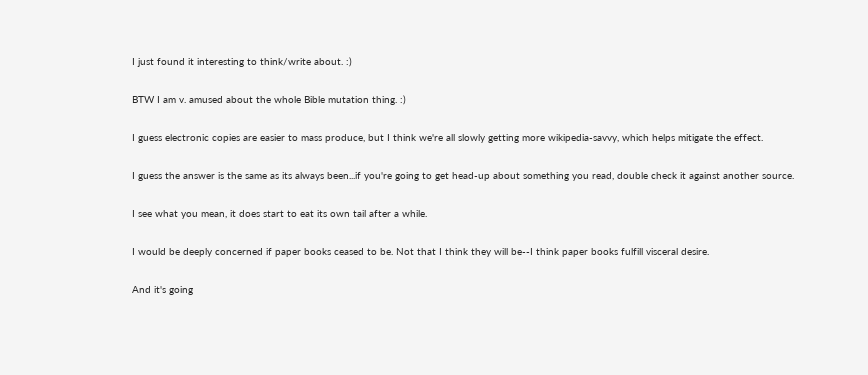I just found it interesting to think/write about. :)

BTW I am v. amused about the whole Bible mutation thing. :)

I guess electronic copies are easier to mass produce, but I think we're all slowly getting more wikipedia-savvy, which helps mitigate the effect.

I guess the answer is the same as its always been...if you're going to get head-up about something you read, double check it against another source.

I see what you mean, it does start to eat its own tail after a while.

I would be deeply concerned if paper books ceased to be. Not that I think they will be--I think paper books fulfill visceral desire.

And it's going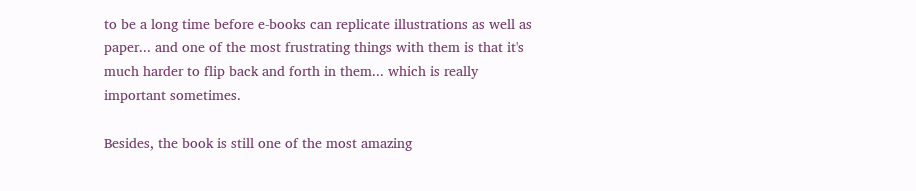to be a long time before e-books can replicate illustrations as well as paper... and one of the most frustrating things with them is that it's much harder to flip back and forth in them... which is really important sometimes.

Besides, the book is still one of the most amazing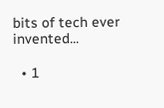bits of tech ever invented...

  • 1